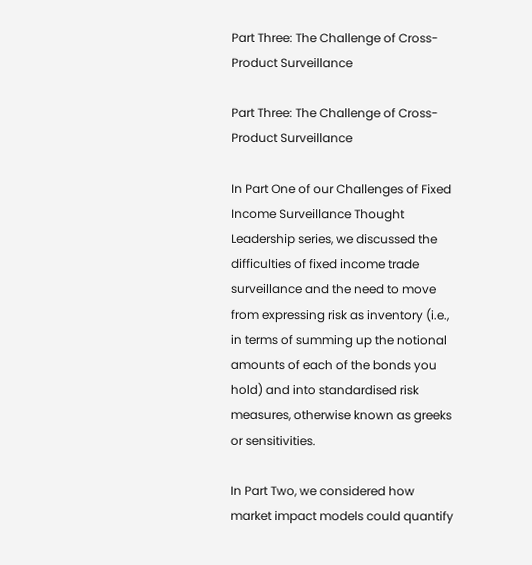Part Three: The Challenge of Cross-Product Surveillance

Part Three: The Challenge of Cross-Product Surveillance

In Part One of our Challenges of Fixed Income Surveillance Thought Leadership series, we discussed the difficulties of fixed income trade surveillance and the need to move from expressing risk as inventory (i.e., in terms of summing up the notional amounts of each of the bonds you hold) and into standardised risk measures, otherwise known as greeks or sensitivities.

In Part Two, we considered how market impact models could quantify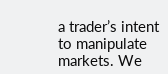a trader’s intent to manipulate markets. We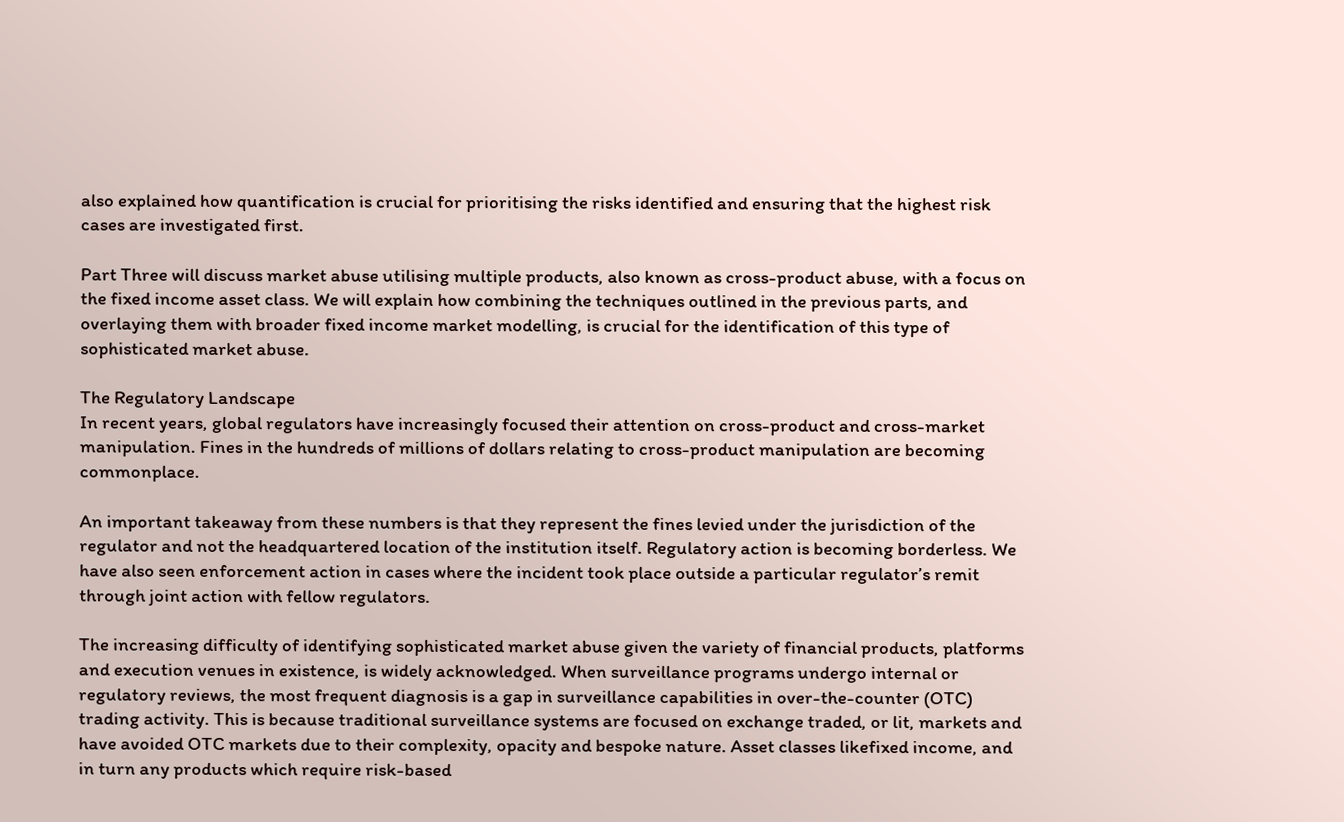also explained how quantification is crucial for prioritising the risks identified and ensuring that the highest risk cases are investigated first.

Part Three will discuss market abuse utilising multiple products, also known as cross-product abuse, with a focus on the fixed income asset class. We will explain how combining the techniques outlined in the previous parts, and overlaying them with broader fixed income market modelling, is crucial for the identification of this type of sophisticated market abuse.

The Regulatory Landscape
In recent years, global regulators have increasingly focused their attention on cross-product and cross-market manipulation. Fines in the hundreds of millions of dollars relating to cross-product manipulation are becoming commonplace.

An important takeaway from these numbers is that they represent the fines levied under the jurisdiction of the regulator and not the headquartered location of the institution itself. Regulatory action is becoming borderless. We have also seen enforcement action in cases where the incident took place outside a particular regulator’s remit through joint action with fellow regulators.

The increasing difficulty of identifying sophisticated market abuse given the variety of financial products, platforms and execution venues in existence, is widely acknowledged. When surveillance programs undergo internal or regulatory reviews, the most frequent diagnosis is a gap in surveillance capabilities in over-the-counter (OTC) trading activity. This is because traditional surveillance systems are focused on exchange traded, or lit, markets and have avoided OTC markets due to their complexity, opacity and bespoke nature. Asset classes likefixed income, and in turn any products which require risk-based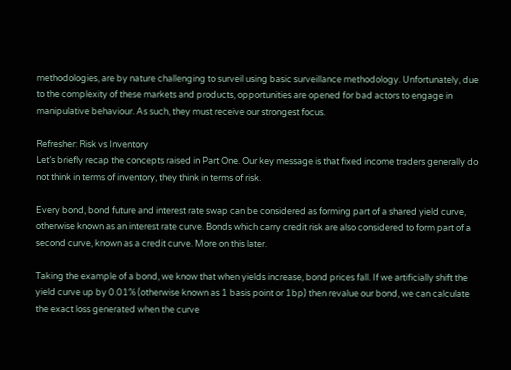methodologies, are by nature challenging to surveil using basic surveillance methodology. Unfortunately, due to the complexity of these markets and products, opportunities are opened for bad actors to engage in manipulative behaviour. As such, they must receive our strongest focus.

Refresher: Risk vs Inventory
Let’s briefly recap the concepts raised in Part One. Our key message is that fixed income traders generally do not think in terms of inventory, they think in terms of risk.

Every bond, bond future and interest rate swap can be considered as forming part of a shared yield curve, otherwise known as an interest rate curve. Bonds which carry credit risk are also considered to form part of a second curve, known as a credit curve. More on this later.

Taking the example of a bond, we know that when yields increase, bond prices fall. If we artificially shift the yield curve up by 0.01% (otherwise known as 1 basis point or 1bp) then revalue our bond, we can calculate the exact loss generated when the curve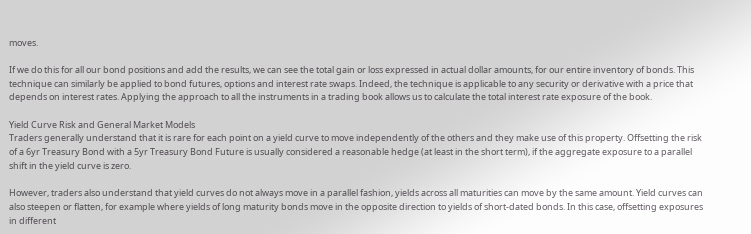moves.

If we do this for all our bond positions and add the results, we can see the total gain or loss expressed in actual dollar amounts, for our entire inventory of bonds. This technique can similarly be applied to bond futures, options and interest rate swaps. Indeed, the technique is applicable to any security or derivative with a price that depends on interest rates. Applying the approach to all the instruments in a trading book allows us to calculate the total interest rate exposure of the book.

Yield Curve Risk and General Market Models
Traders generally understand that it is rare for each point on a yield curve to move independently of the others and they make use of this property. Offsetting the risk of a 6yr Treasury Bond with a 5yr Treasury Bond Future is usually considered a reasonable hedge (at least in the short term), if the aggregate exposure to a parallel shift in the yield curve is zero.

However, traders also understand that yield curves do not always move in a parallel fashion, yields across all maturities can move by the same amount. Yield curves can also steepen or flatten, for example where yields of long maturity bonds move in the opposite direction to yields of short-dated bonds. In this case, offsetting exposures in different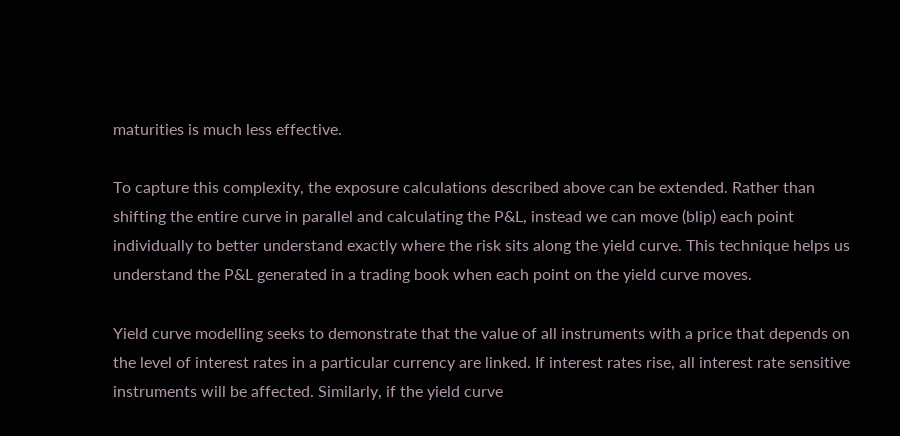maturities is much less effective.

To capture this complexity, the exposure calculations described above can be extended. Rather than shifting the entire curve in parallel and calculating the P&L, instead we can move (blip) each point individually to better understand exactly where the risk sits along the yield curve. This technique helps us understand the P&L generated in a trading book when each point on the yield curve moves.

Yield curve modelling seeks to demonstrate that the value of all instruments with a price that depends on the level of interest rates in a particular currency are linked. If interest rates rise, all interest rate sensitive instruments will be affected. Similarly, if the yield curve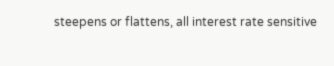steepens or flattens, all interest rate sensitive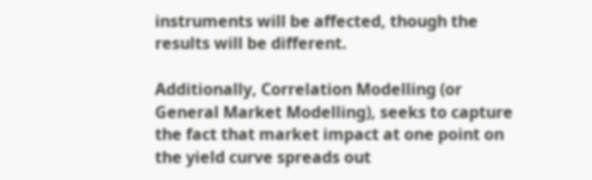instruments will be affected, though the results will be different.

Additionally, Correlation Modelling (or General Market Modelling), seeks to capture the fact that market impact at one point on the yield curve spreads out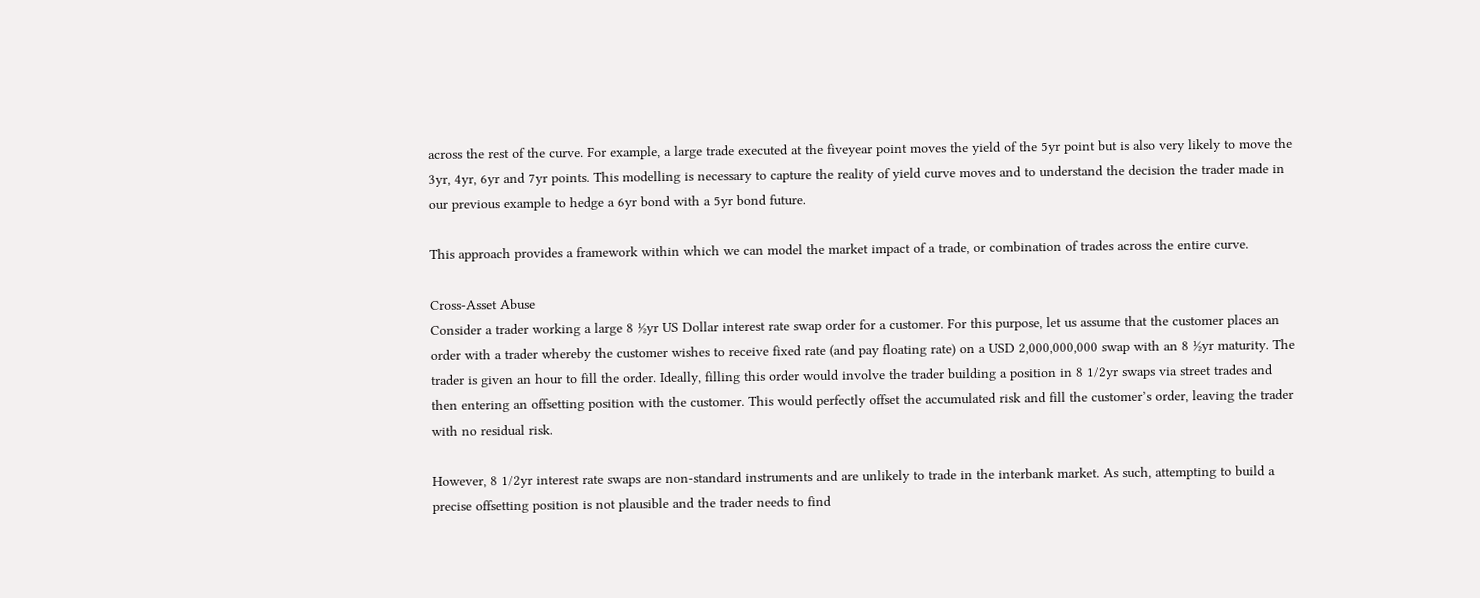across the rest of the curve. For example, a large trade executed at the fiveyear point moves the yield of the 5yr point but is also very likely to move the 3yr, 4yr, 6yr and 7yr points. This modelling is necessary to capture the reality of yield curve moves and to understand the decision the trader made in our previous example to hedge a 6yr bond with a 5yr bond future.

This approach provides a framework within which we can model the market impact of a trade, or combination of trades across the entire curve.

Cross-Asset Abuse
Consider a trader working a large 8 ½yr US Dollar interest rate swap order for a customer. For this purpose, let us assume that the customer places an order with a trader whereby the customer wishes to receive fixed rate (and pay floating rate) on a USD 2,000,000,000 swap with an 8 ½yr maturity. The trader is given an hour to fill the order. Ideally, filling this order would involve the trader building a position in 8 1/2yr swaps via street trades and then entering an offsetting position with the customer. This would perfectly offset the accumulated risk and fill the customer’s order, leaving the trader with no residual risk.

However, 8 1/2yr interest rate swaps are non-standard instruments and are unlikely to trade in the interbank market. As such, attempting to build a precise offsetting position is not plausible and the trader needs to find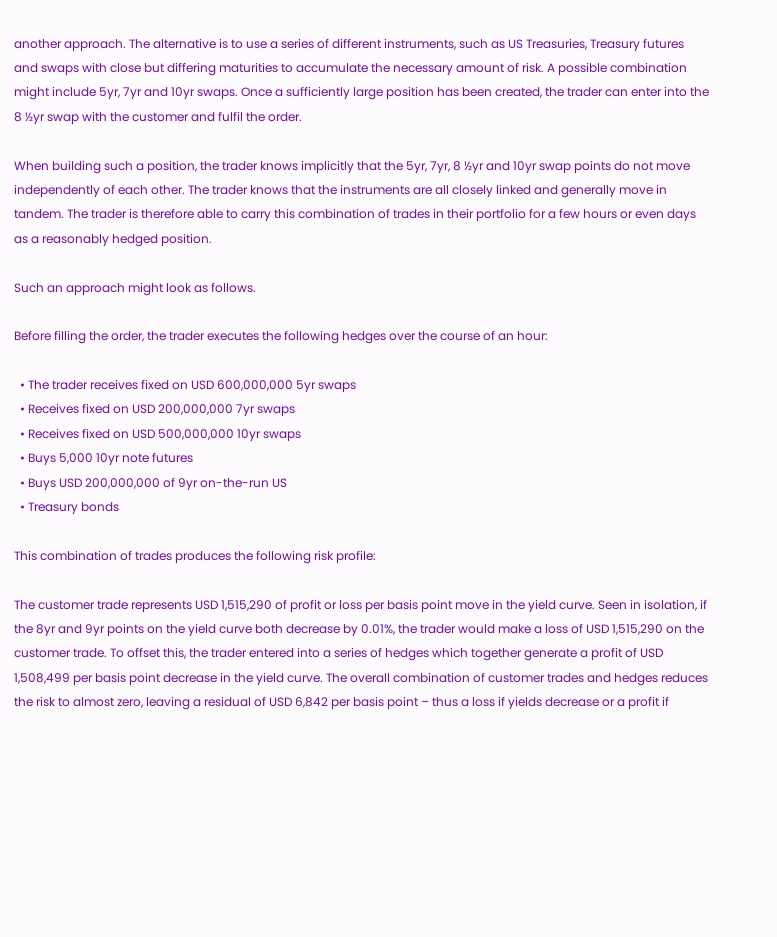another approach. The alternative is to use a series of different instruments, such as US Treasuries, Treasury futures and swaps with close but differing maturities to accumulate the necessary amount of risk. A possible combination might include 5yr, 7yr and 10yr swaps. Once a sufficiently large position has been created, the trader can enter into the 8 ½yr swap with the customer and fulfil the order.

When building such a position, the trader knows implicitly that the 5yr, 7yr, 8 ½yr and 10yr swap points do not move independently of each other. The trader knows that the instruments are all closely linked and generally move in tandem. The trader is therefore able to carry this combination of trades in their portfolio for a few hours or even days as a reasonably hedged position.

Such an approach might look as follows.

Before filling the order, the trader executes the following hedges over the course of an hour:

  • The trader receives fixed on USD 600,000,000 5yr swaps
  • Receives fixed on USD 200,000,000 7yr swaps
  • Receives fixed on USD 500,000,000 10yr swaps
  • Buys 5,000 10yr note futures
  • Buys USD 200,000,000 of 9yr on-the-run US
  • Treasury bonds

This combination of trades produces the following risk profile:

The customer trade represents USD 1,515,290 of profit or loss per basis point move in the yield curve. Seen in isolation, if the 8yr and 9yr points on the yield curve both decrease by 0.01%, the trader would make a loss of USD 1,515,290 on the customer trade. To offset this, the trader entered into a series of hedges which together generate a profit of USD 1,508,499 per basis point decrease in the yield curve. The overall combination of customer trades and hedges reduces the risk to almost zero, leaving a residual of USD 6,842 per basis point – thus a loss if yields decrease or a profit if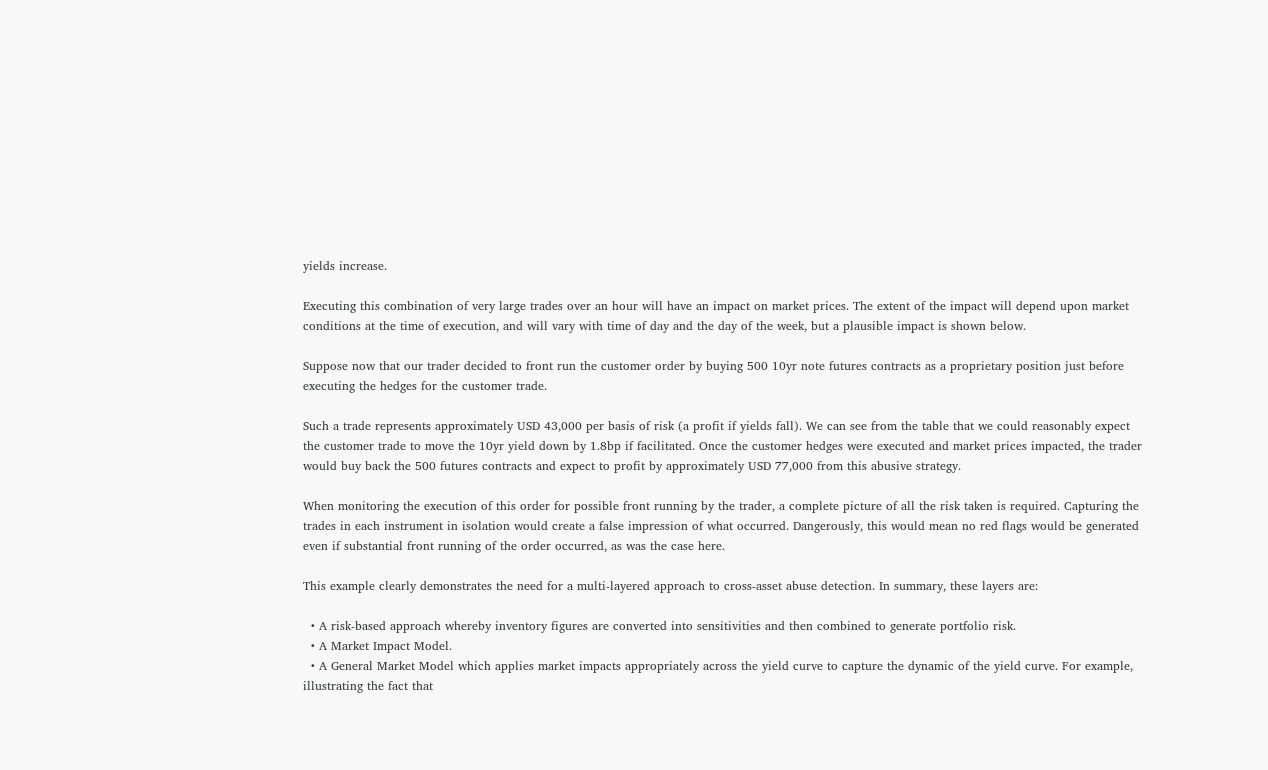yields increase.

Executing this combination of very large trades over an hour will have an impact on market prices. The extent of the impact will depend upon market conditions at the time of execution, and will vary with time of day and the day of the week, but a plausible impact is shown below.

Suppose now that our trader decided to front run the customer order by buying 500 10yr note futures contracts as a proprietary position just before executing the hedges for the customer trade.

Such a trade represents approximately USD 43,000 per basis of risk (a profit if yields fall). We can see from the table that we could reasonably expect the customer trade to move the 10yr yield down by 1.8bp if facilitated. Once the customer hedges were executed and market prices impacted, the trader would buy back the 500 futures contracts and expect to profit by approximately USD 77,000 from this abusive strategy.

When monitoring the execution of this order for possible front running by the trader, a complete picture of all the risk taken is required. Capturing the trades in each instrument in isolation would create a false impression of what occurred. Dangerously, this would mean no red flags would be generated even if substantial front running of the order occurred, as was the case here.

This example clearly demonstrates the need for a multi-layered approach to cross-asset abuse detection. In summary, these layers are:

  • A risk-based approach whereby inventory figures are converted into sensitivities and then combined to generate portfolio risk.
  • A Market Impact Model.
  • A General Market Model which applies market impacts appropriately across the yield curve to capture the dynamic of the yield curve. For example, illustrating the fact that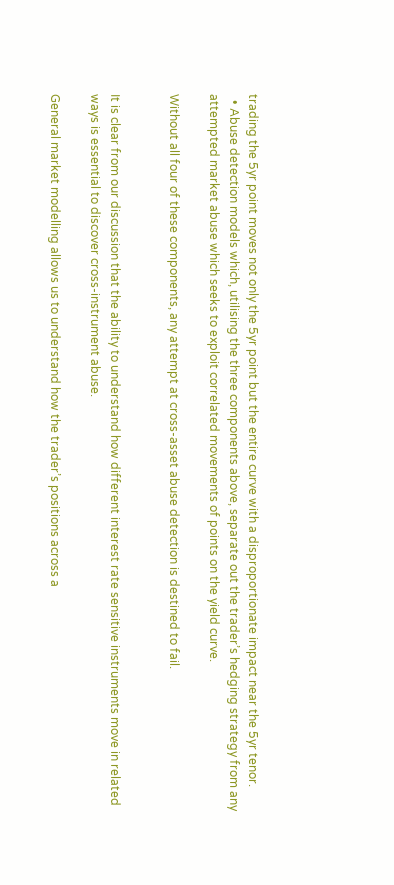trading the 5yr point moves not only the 5yr point but the entire curve with a disproportionate impact near the 5yr tenor.
  • Abuse detection models which, utilising the three components above, separate out the trader’s hedging strategy from any attempted market abuse which seeks to exploit correlated movements of points on the yield curve.

Without all four of these components, any attempt at cross-asset abuse detection is destined to fail.


It is clear from our discussion that the ability to understand how different interest rate sensitive instruments move in related ways is essential to discover cross-instrument abuse.

General market modelling allows us to understand how the trader’s positions across a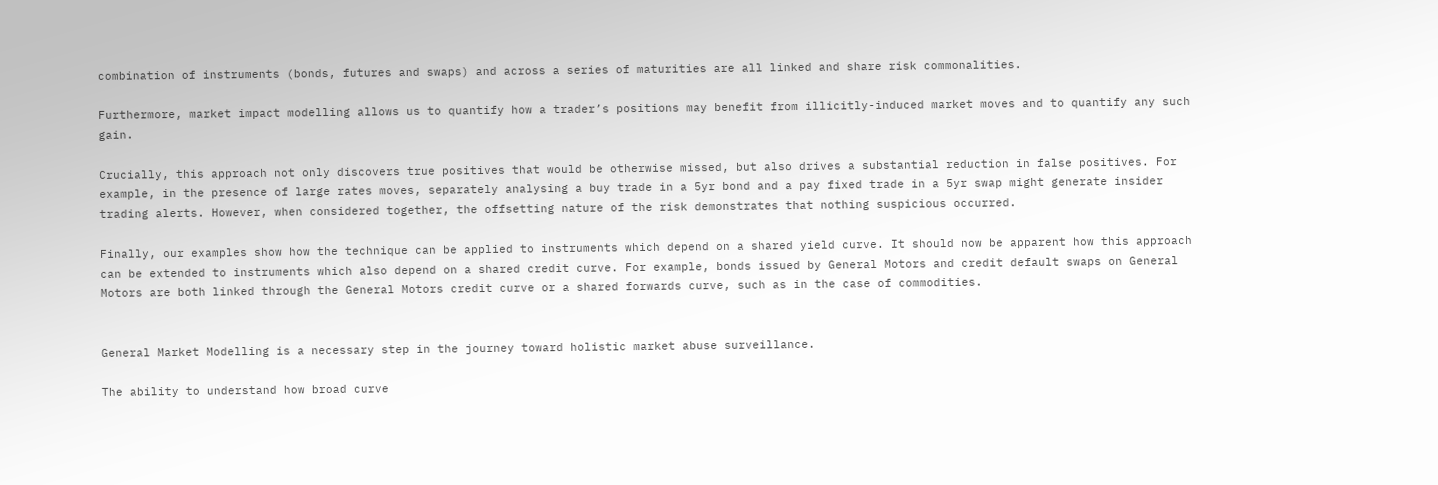combination of instruments (bonds, futures and swaps) and across a series of maturities are all linked and share risk commonalities.

Furthermore, market impact modelling allows us to quantify how a trader’s positions may benefit from illicitly-induced market moves and to quantify any such gain.

Crucially, this approach not only discovers true positives that would be otherwise missed, but also drives a substantial reduction in false positives. For example, in the presence of large rates moves, separately analysing a buy trade in a 5yr bond and a pay fixed trade in a 5yr swap might generate insider trading alerts. However, when considered together, the offsetting nature of the risk demonstrates that nothing suspicious occurred.

Finally, our examples show how the technique can be applied to instruments which depend on a shared yield curve. It should now be apparent how this approach can be extended to instruments which also depend on a shared credit curve. For example, bonds issued by General Motors and credit default swaps on General Motors are both linked through the General Motors credit curve or a shared forwards curve, such as in the case of commodities.


General Market Modelling is a necessary step in the journey toward holistic market abuse surveillance.

The ability to understand how broad curve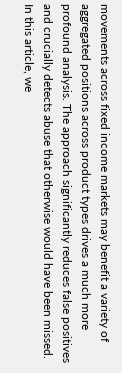movements across fixed income markets may benefit a variety of aggregated positions across product types drives a much more profound analysis. The approach significantly reduces false positives and crucially detects abuse that otherwise would have been missed. In this article, we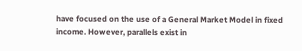have focused on the use of a General Market Model in fixed income. However, parallels exist in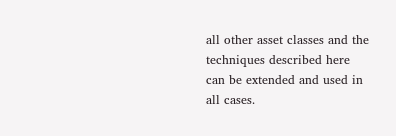all other asset classes and the techniques described here can be extended and used in all cases.